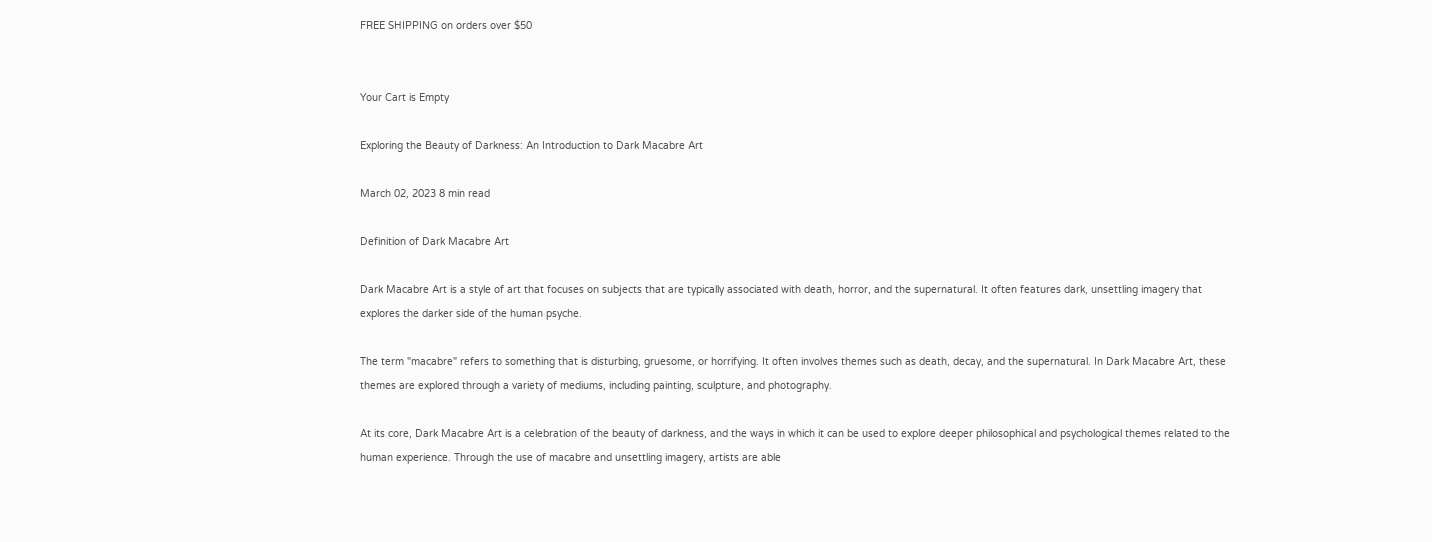FREE SHIPPING on orders over $50


Your Cart is Empty

Exploring the Beauty of Darkness: An Introduction to Dark Macabre Art

March 02, 2023 8 min read

Definition of Dark Macabre Art

Dark Macabre Art is a style of art that focuses on subjects that are typically associated with death, horror, and the supernatural. It often features dark, unsettling imagery that explores the darker side of the human psyche.

The term "macabre" refers to something that is disturbing, gruesome, or horrifying. It often involves themes such as death, decay, and the supernatural. In Dark Macabre Art, these themes are explored through a variety of mediums, including painting, sculpture, and photography.

At its core, Dark Macabre Art is a celebration of the beauty of darkness, and the ways in which it can be used to explore deeper philosophical and psychological themes related to the human experience. Through the use of macabre and unsettling imagery, artists are able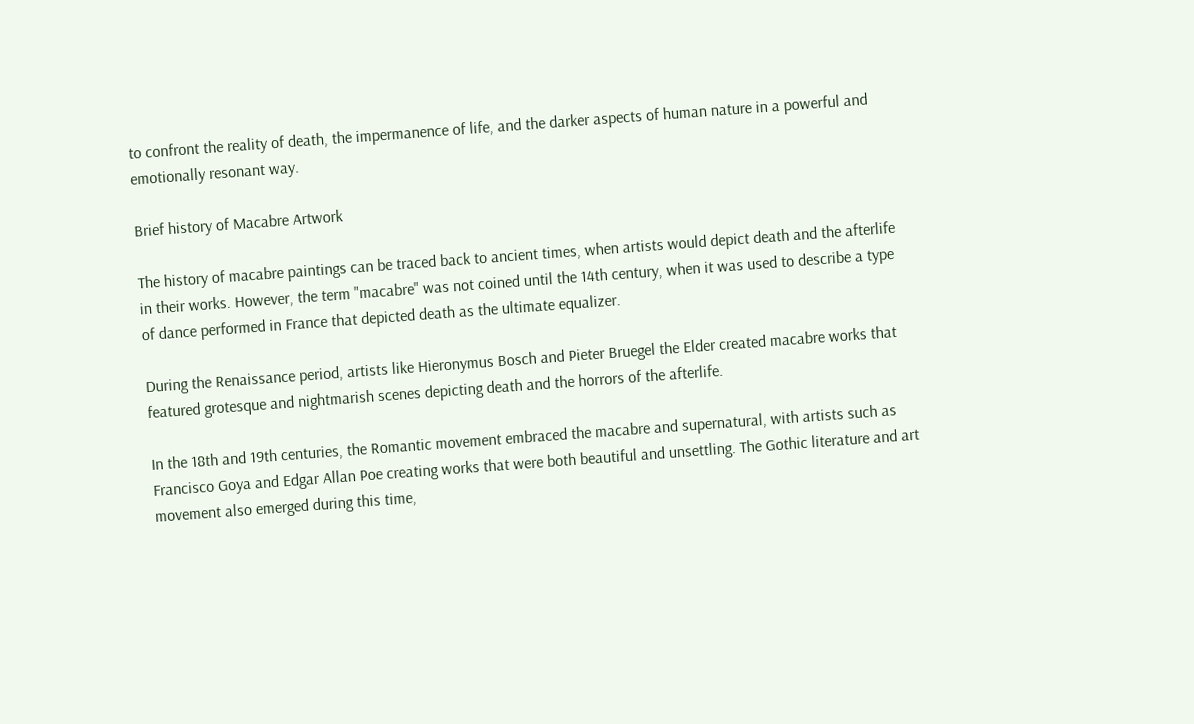to confront the reality of death, the impermanence of life, and the darker aspects of human nature in a powerful and emotionally resonant way.

Brief history of Macabre Artwork

The history of macabre paintings can be traced back to ancient times, when artists would depict death and the afterlife in their works. However, the term "macabre" was not coined until the 14th century, when it was used to describe a type of dance performed in France that depicted death as the ultimate equalizer.

During the Renaissance period, artists like Hieronymus Bosch and Pieter Bruegel the Elder created macabre works that featured grotesque and nightmarish scenes depicting death and the horrors of the afterlife.

In the 18th and 19th centuries, the Romantic movement embraced the macabre and supernatural, with artists such as Francisco Goya and Edgar Allan Poe creating works that were both beautiful and unsettling. The Gothic literature and art movement also emerged during this time,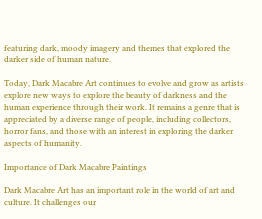featuring dark, moody imagery and themes that explored the darker side of human nature.

Today, Dark Macabre Art continues to evolve and grow as artists explore new ways to explore the beauty of darkness and the human experience through their work. It remains a genre that is appreciated by a diverse range of people, including collectors, horror fans, and those with an interest in exploring the darker aspects of humanity.

Importance of Dark Macabre Paintings

Dark Macabre Art has an important role in the world of art and culture. It challenges our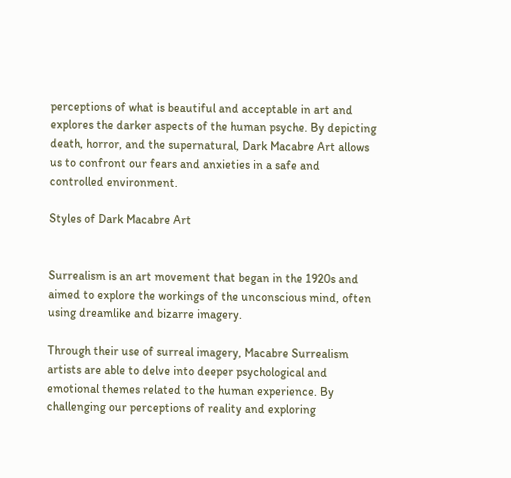perceptions of what is beautiful and acceptable in art and explores the darker aspects of the human psyche. By depicting death, horror, and the supernatural, Dark Macabre Art allows us to confront our fears and anxieties in a safe and controlled environment.

Styles of Dark Macabre Art


Surrealism is an art movement that began in the 1920s and aimed to explore the workings of the unconscious mind, often using dreamlike and bizarre imagery.

Through their use of surreal imagery, Macabre Surrealism artists are able to delve into deeper psychological and emotional themes related to the human experience. By challenging our perceptions of reality and exploring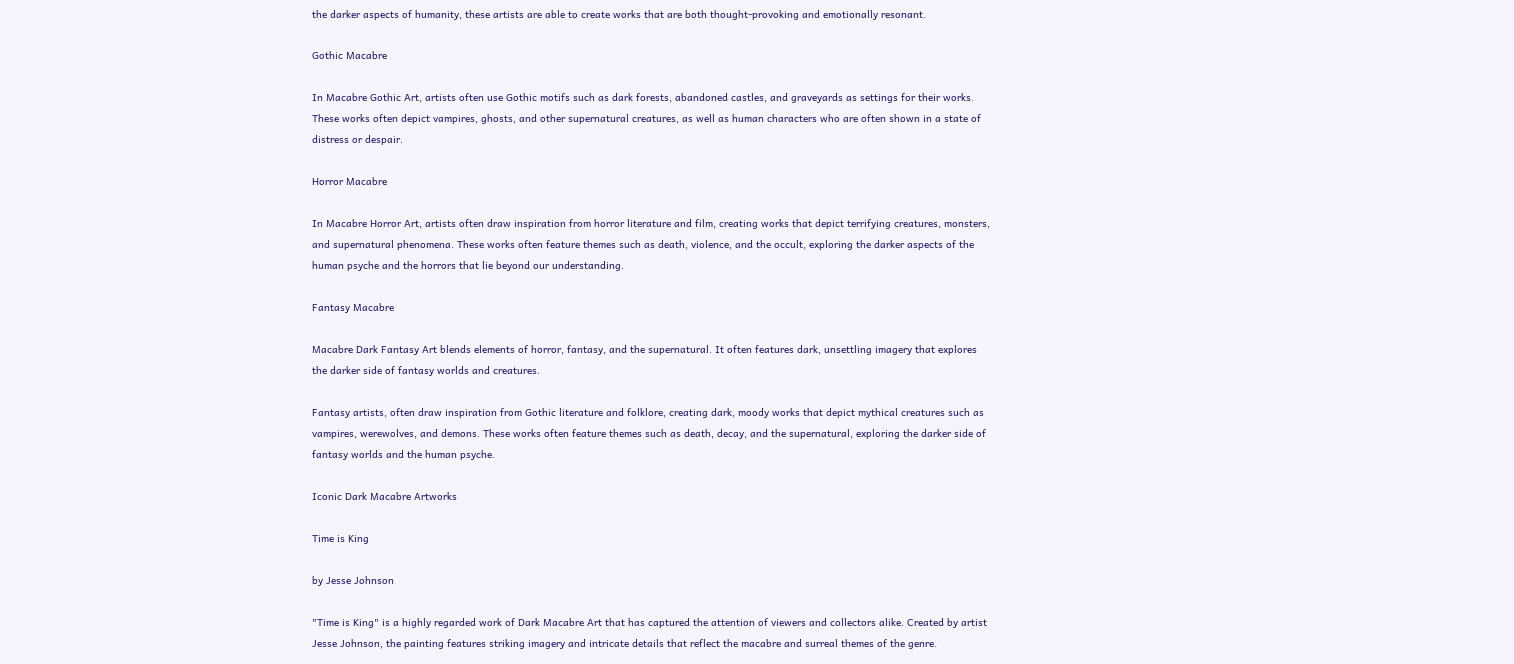the darker aspects of humanity, these artists are able to create works that are both thought-provoking and emotionally resonant.

Gothic Macabre

In Macabre Gothic Art, artists often use Gothic motifs such as dark forests, abandoned castles, and graveyards as settings for their works. These works often depict vampires, ghosts, and other supernatural creatures, as well as human characters who are often shown in a state of distress or despair.

Horror Macabre

In Macabre Horror Art, artists often draw inspiration from horror literature and film, creating works that depict terrifying creatures, monsters, and supernatural phenomena. These works often feature themes such as death, violence, and the occult, exploring the darker aspects of the human psyche and the horrors that lie beyond our understanding.

Fantasy Macabre

Macabre Dark Fantasy Art blends elements of horror, fantasy, and the supernatural. It often features dark, unsettling imagery that explores the darker side of fantasy worlds and creatures.

Fantasy artists, often draw inspiration from Gothic literature and folklore, creating dark, moody works that depict mythical creatures such as vampires, werewolves, and demons. These works often feature themes such as death, decay, and the supernatural, exploring the darker side of fantasy worlds and the human psyche.

Iconic Dark Macabre Artworks

Time is King

by Jesse Johnson

"Time is King" is a highly regarded work of Dark Macabre Art that has captured the attention of viewers and collectors alike. Created by artist Jesse Johnson, the painting features striking imagery and intricate details that reflect the macabre and surreal themes of the genre.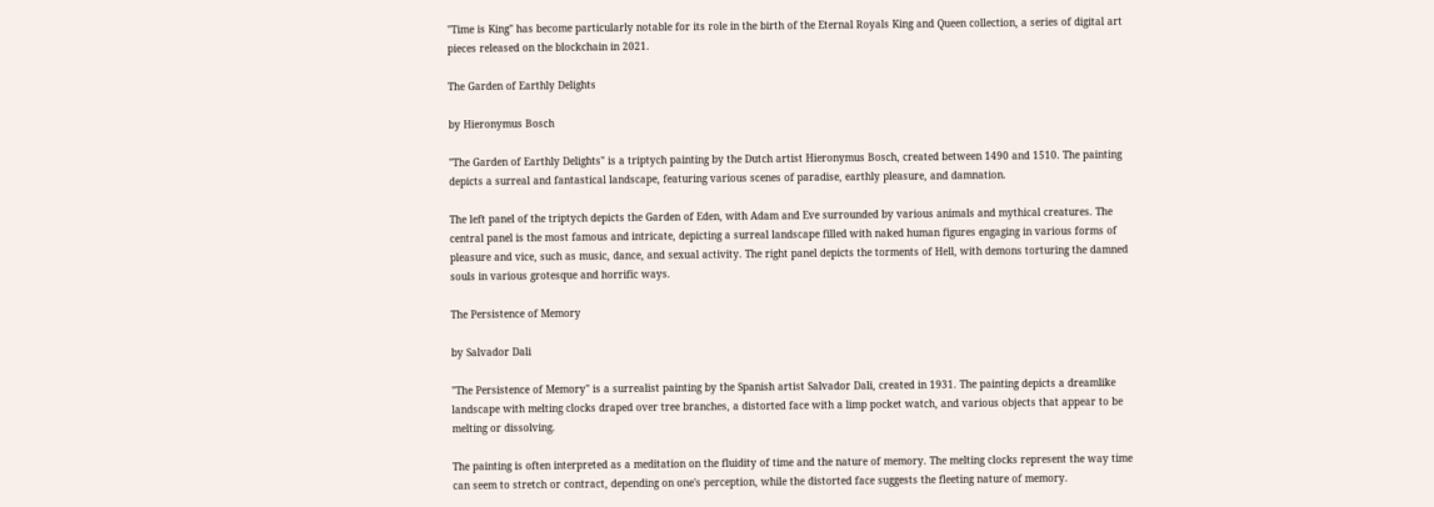"Time is King" has become particularly notable for its role in the birth of the Eternal Royals King and Queen collection, a series of digital art pieces released on the blockchain in 2021.

The Garden of Earthly Delights

by Hieronymus Bosch

"The Garden of Earthly Delights" is a triptych painting by the Dutch artist Hieronymus Bosch, created between 1490 and 1510. The painting depicts a surreal and fantastical landscape, featuring various scenes of paradise, earthly pleasure, and damnation.

The left panel of the triptych depicts the Garden of Eden, with Adam and Eve surrounded by various animals and mythical creatures. The central panel is the most famous and intricate, depicting a surreal landscape filled with naked human figures engaging in various forms of pleasure and vice, such as music, dance, and sexual activity. The right panel depicts the torments of Hell, with demons torturing the damned souls in various grotesque and horrific ways.

The Persistence of Memory

by Salvador Dali

"The Persistence of Memory" is a surrealist painting by the Spanish artist Salvador Dali, created in 1931. The painting depicts a dreamlike landscape with melting clocks draped over tree branches, a distorted face with a limp pocket watch, and various objects that appear to be melting or dissolving.

The painting is often interpreted as a meditation on the fluidity of time and the nature of memory. The melting clocks represent the way time can seem to stretch or contract, depending on one's perception, while the distorted face suggests the fleeting nature of memory.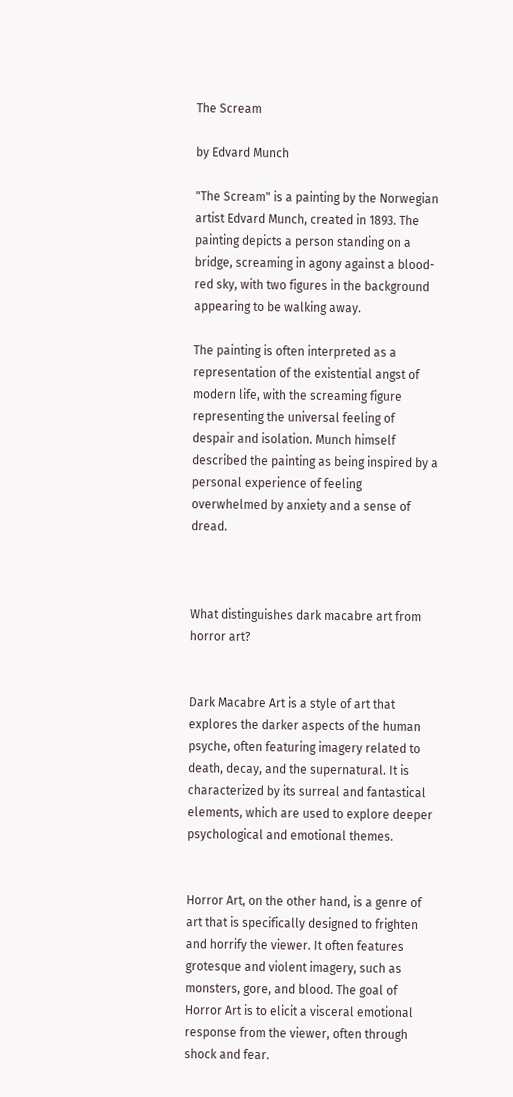The Scream

by Edvard Munch

"The Scream" is a painting by the Norwegian artist Edvard Munch, created in 1893. The painting depicts a person standing on a bridge, screaming in agony against a blood-red sky, with two figures in the background appearing to be walking away.

The painting is often interpreted as a representation of the existential angst of modern life, with the screaming figure representing the universal feeling of despair and isolation. Munch himself described the painting as being inspired by a personal experience of feeling overwhelmed by anxiety and a sense of dread.



What distinguishes dark macabre art from horror art?


Dark Macabre Art is a style of art that explores the darker aspects of the human psyche, often featuring imagery related to death, decay, and the supernatural. It is characterized by its surreal and fantastical elements, which are used to explore deeper psychological and emotional themes.


Horror Art, on the other hand, is a genre of art that is specifically designed to frighten and horrify the viewer. It often features grotesque and violent imagery, such as monsters, gore, and blood. The goal of Horror Art is to elicit a visceral emotional response from the viewer, often through shock and fear.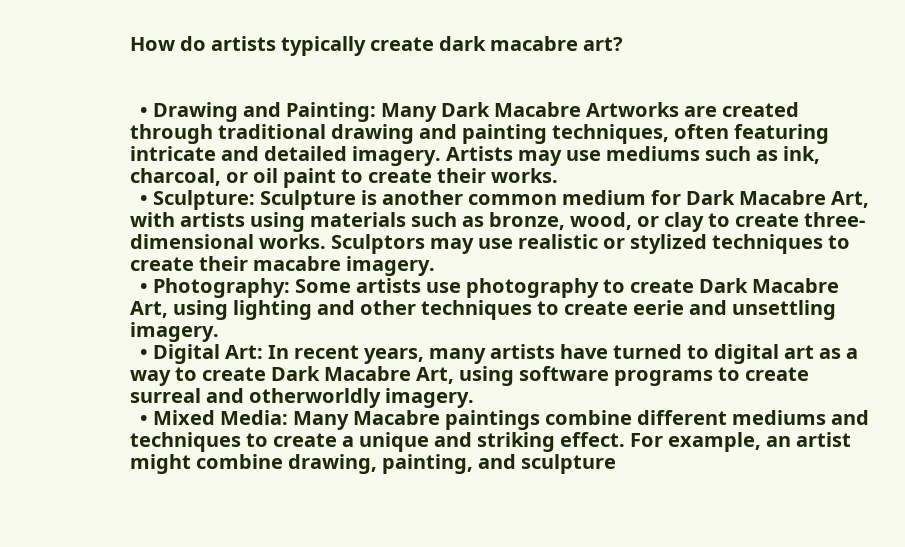How do artists typically create dark macabre art?


  • Drawing and Painting: Many Dark Macabre Artworks are created through traditional drawing and painting techniques, often featuring intricate and detailed imagery. Artists may use mediums such as ink, charcoal, or oil paint to create their works.
  • Sculpture: Sculpture is another common medium for Dark Macabre Art, with artists using materials such as bronze, wood, or clay to create three-dimensional works. Sculptors may use realistic or stylized techniques to create their macabre imagery.
  • Photography: Some artists use photography to create Dark Macabre Art, using lighting and other techniques to create eerie and unsettling imagery.
  • Digital Art: In recent years, many artists have turned to digital art as a way to create Dark Macabre Art, using software programs to create surreal and otherworldly imagery.
  • Mixed Media: Many Macabre paintings combine different mediums and techniques to create a unique and striking effect. For example, an artist might combine drawing, painting, and sculpture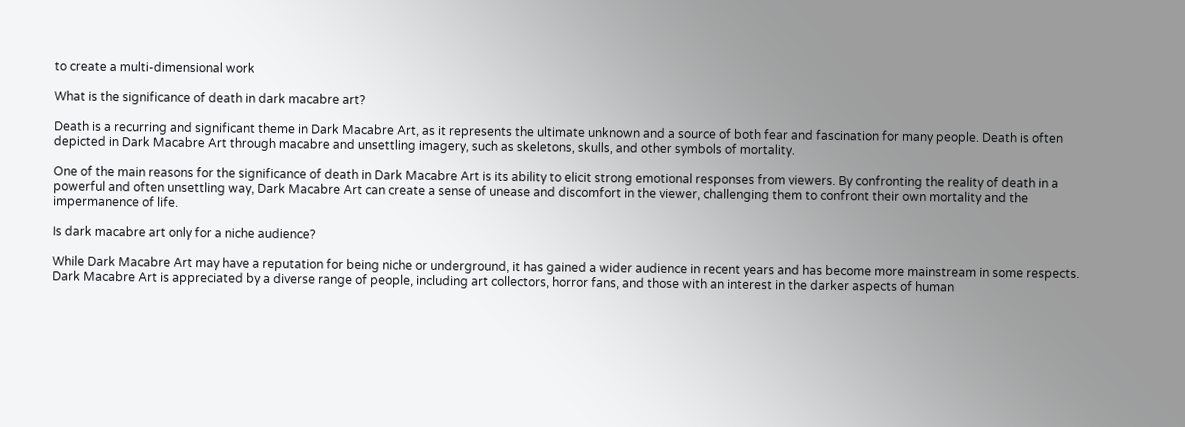to create a multi-dimensional work

What is the significance of death in dark macabre art?

Death is a recurring and significant theme in Dark Macabre Art, as it represents the ultimate unknown and a source of both fear and fascination for many people. Death is often depicted in Dark Macabre Art through macabre and unsettling imagery, such as skeletons, skulls, and other symbols of mortality.

One of the main reasons for the significance of death in Dark Macabre Art is its ability to elicit strong emotional responses from viewers. By confronting the reality of death in a powerful and often unsettling way, Dark Macabre Art can create a sense of unease and discomfort in the viewer, challenging them to confront their own mortality and the impermanence of life.

Is dark macabre art only for a niche audience?

While Dark Macabre Art may have a reputation for being niche or underground, it has gained a wider audience in recent years and has become more mainstream in some respects. Dark Macabre Art is appreciated by a diverse range of people, including art collectors, horror fans, and those with an interest in the darker aspects of human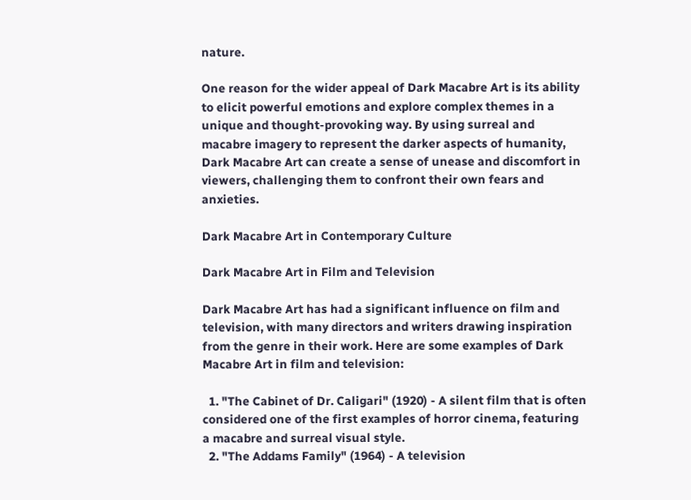nature.

One reason for the wider appeal of Dark Macabre Art is its ability to elicit powerful emotions and explore complex themes in a unique and thought-provoking way. By using surreal and macabre imagery to represent the darker aspects of humanity, Dark Macabre Art can create a sense of unease and discomfort in viewers, challenging them to confront their own fears and anxieties.

Dark Macabre Art in Contemporary Culture

Dark Macabre Art in Film and Television

Dark Macabre Art has had a significant influence on film and television, with many directors and writers drawing inspiration from the genre in their work. Here are some examples of Dark Macabre Art in film and television:

  1. "The Cabinet of Dr. Caligari" (1920) - A silent film that is often considered one of the first examples of horror cinema, featuring a macabre and surreal visual style.
  2. "The Addams Family" (1964) - A television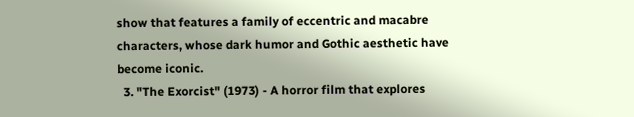show that features a family of eccentric and macabre characters, whose dark humor and Gothic aesthetic have become iconic.
  3. "The Exorcist" (1973) - A horror film that explores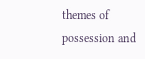themes of possession and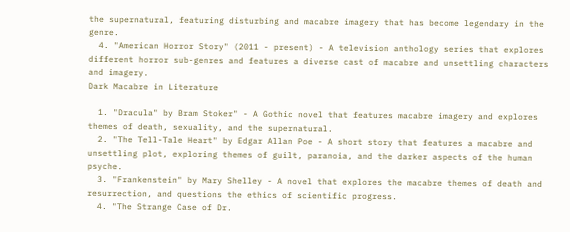the supernatural, featuring disturbing and macabre imagery that has become legendary in the genre.
  4. "American Horror Story" (2011 - present) - A television anthology series that explores different horror sub-genres and features a diverse cast of macabre and unsettling characters and imagery.
Dark Macabre in Literature

  1. "Dracula" by Bram Stoker" - A Gothic novel that features macabre imagery and explores themes of death, sexuality, and the supernatural.
  2. "The Tell-Tale Heart" by Edgar Allan Poe - A short story that features a macabre and unsettling plot, exploring themes of guilt, paranoia, and the darker aspects of the human psyche.
  3. "Frankenstein" by Mary Shelley - A novel that explores the macabre themes of death and resurrection, and questions the ethics of scientific progress.
  4. "The Strange Case of Dr.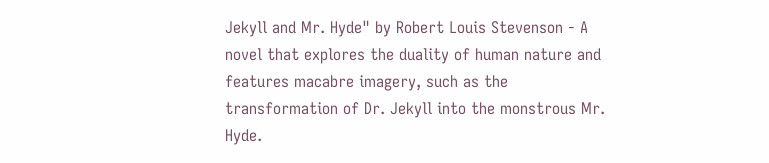Jekyll and Mr. Hyde" by Robert Louis Stevenson - A novel that explores the duality of human nature and features macabre imagery, such as the transformation of Dr. Jekyll into the monstrous Mr. Hyde.